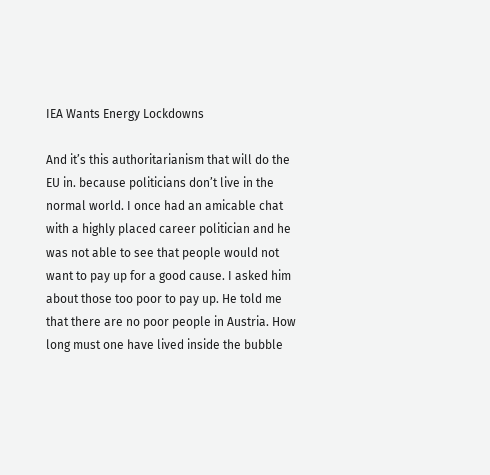IEA Wants Energy Lockdowns

And it’s this authoritarianism that will do the EU in. because politicians don’t live in the normal world. I once had an amicable chat with a highly placed career politician and he was not able to see that people would not want to pay up for a good cause. I asked him about those too poor to pay up. He told me that there are no poor people in Austria. How long must one have lived inside the bubble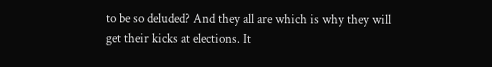to be so deluded? And they all are which is why they will get their kicks at elections. It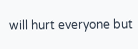will hurt everyone but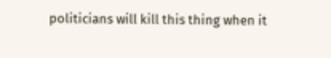politicians will kill this thing when it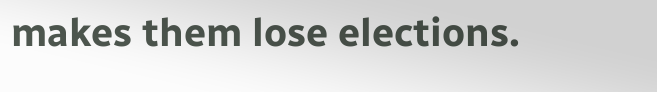makes them lose elections.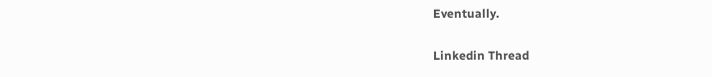Eventually.

Linkedin Thread